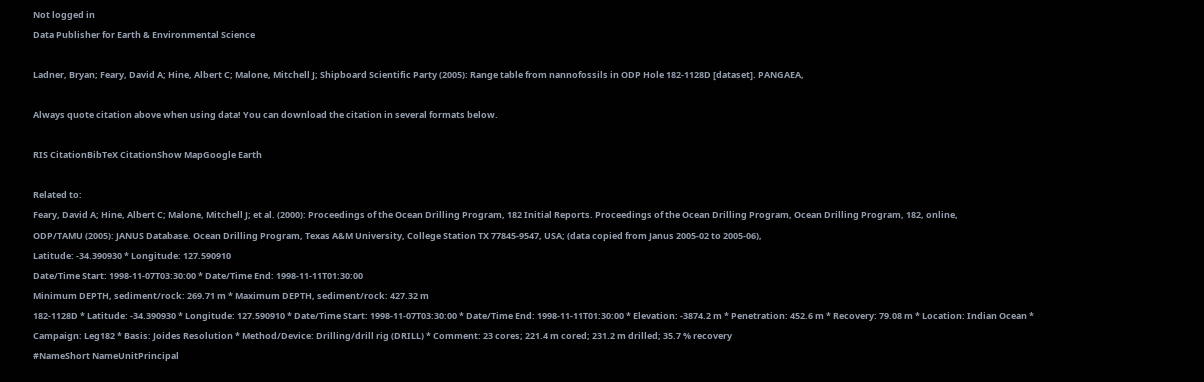Not logged in
Data Publisher for Earth & Environmental Science

Ladner, Bryan; Feary, David A; Hine, Albert C; Malone, Mitchell J; Shipboard Scientific Party (2005): Range table from nannofossils in ODP Hole 182-1128D [dataset]. PANGAEA,

Always quote citation above when using data! You can download the citation in several formats below.

RIS CitationBibTeX CitationShow MapGoogle Earth

Related to:
Feary, David A; Hine, Albert C; Malone, Mitchell J; et al. (2000): Proceedings of the Ocean Drilling Program, 182 Initial Reports. Proceedings of the Ocean Drilling Program, Ocean Drilling Program, 182, online,
ODP/TAMU (2005): JANUS Database. Ocean Drilling Program, Texas A&M University, College Station TX 77845-9547, USA; (data copied from Janus 2005-02 to 2005-06),
Latitude: -34.390930 * Longitude: 127.590910
Date/Time Start: 1998-11-07T03:30:00 * Date/Time End: 1998-11-11T01:30:00
Minimum DEPTH, sediment/rock: 269.71 m * Maximum DEPTH, sediment/rock: 427.32 m
182-1128D * Latitude: -34.390930 * Longitude: 127.590910 * Date/Time Start: 1998-11-07T03:30:00 * Date/Time End: 1998-11-11T01:30:00 * Elevation: -3874.2 m * Penetration: 452.6 m * Recovery: 79.08 m * Location: Indian Ocean * Campaign: Leg182 * Basis: Joides Resolution * Method/Device: Drilling/drill rig (DRILL) * Comment: 23 cores; 221.4 m cored; 231.2 m drilled; 35.7 % recovery
#NameShort NameUnitPrincipal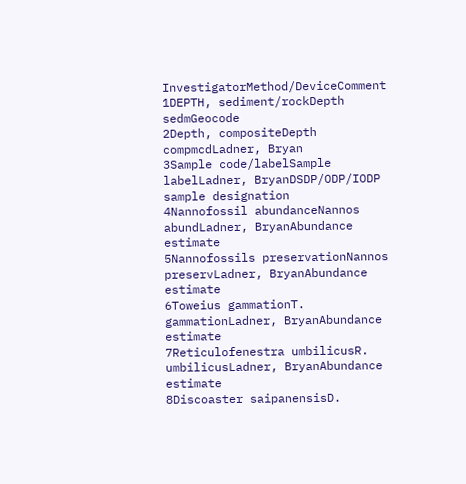InvestigatorMethod/DeviceComment
1DEPTH, sediment/rockDepth sedmGeocode
2Depth, compositeDepth compmcdLadner, Bryan
3Sample code/labelSample labelLadner, BryanDSDP/ODP/IODP sample designation
4Nannofossil abundanceNannos abundLadner, BryanAbundance estimate
5Nannofossils preservationNannos preservLadner, BryanAbundance estimate
6Toweius gammationT. gammationLadner, BryanAbundance estimate
7Reticulofenestra umbilicusR. umbilicusLadner, BryanAbundance estimate
8Discoaster saipanensisD.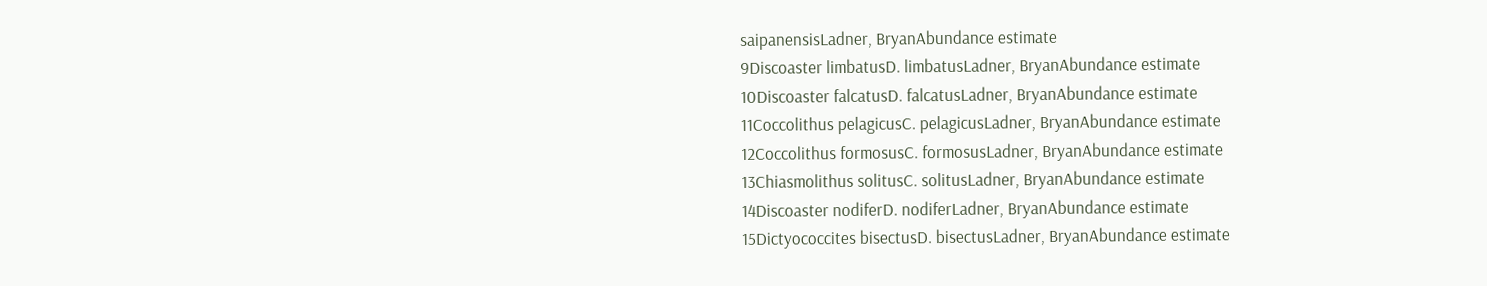saipanensisLadner, BryanAbundance estimate
9Discoaster limbatusD. limbatusLadner, BryanAbundance estimate
10Discoaster falcatusD. falcatusLadner, BryanAbundance estimate
11Coccolithus pelagicusC. pelagicusLadner, BryanAbundance estimate
12Coccolithus formosusC. formosusLadner, BryanAbundance estimate
13Chiasmolithus solitusC. solitusLadner, BryanAbundance estimate
14Discoaster nodiferD. nodiferLadner, BryanAbundance estimate
15Dictyococcites bisectusD. bisectusLadner, BryanAbundance estimate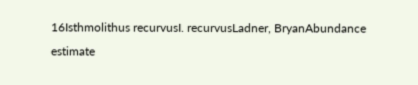16Isthmolithus recurvusI. recurvusLadner, BryanAbundance estimate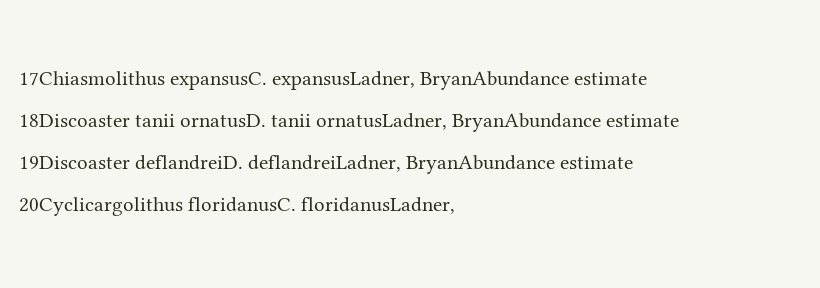17Chiasmolithus expansusC. expansusLadner, BryanAbundance estimate
18Discoaster tanii ornatusD. tanii ornatusLadner, BryanAbundance estimate
19Discoaster deflandreiD. deflandreiLadner, BryanAbundance estimate
20Cyclicargolithus floridanusC. floridanusLadner,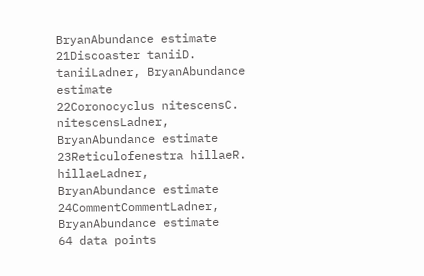BryanAbundance estimate
21Discoaster taniiD. taniiLadner, BryanAbundance estimate
22Coronocyclus nitescensC. nitescensLadner, BryanAbundance estimate
23Reticulofenestra hillaeR. hillaeLadner, BryanAbundance estimate
24CommentCommentLadner, BryanAbundance estimate
64 data points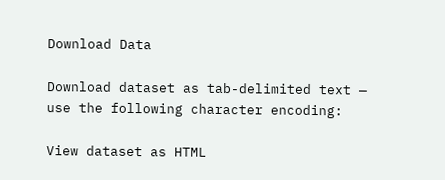Download Data

Download dataset as tab-delimited text — use the following character encoding:

View dataset as HTML